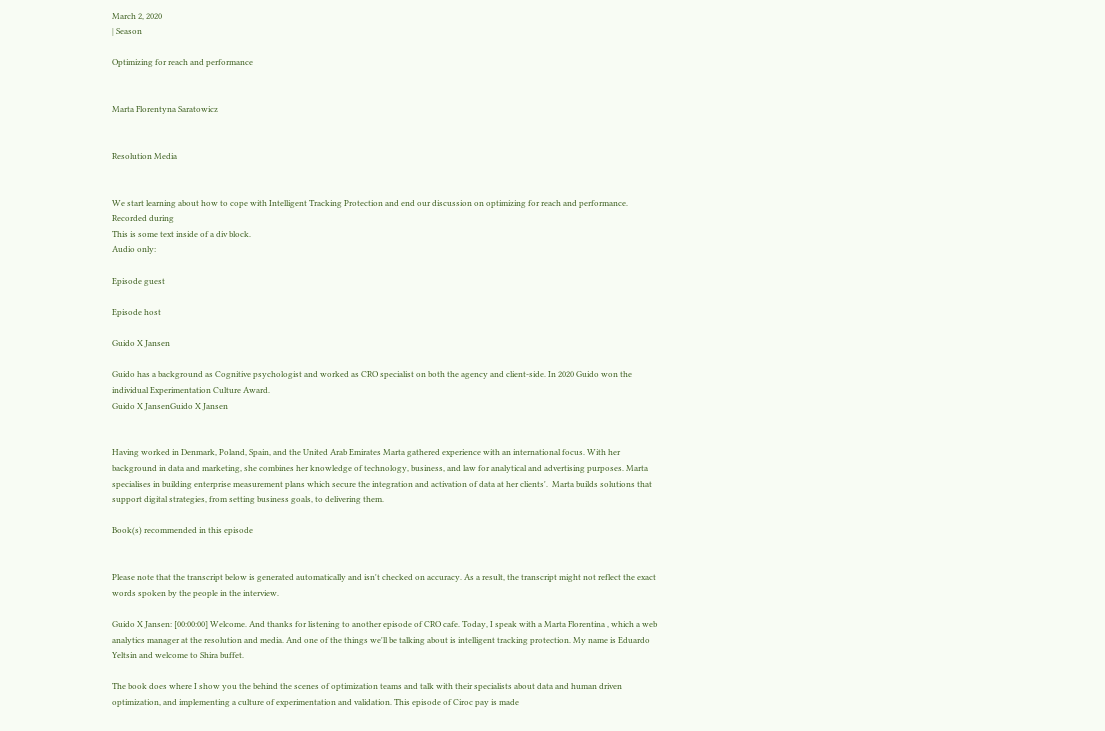March 2, 2020
| Season

Optimizing for reach and performance


Marta Florentyna Saratowicz


Resolution Media


We start learning about how to cope with Intelligent Tracking Protection and end our discussion on optimizing for reach and performance.
Recorded during
This is some text inside of a div block.
Audio only:

Episode guest

Episode host

Guido X Jansen

Guido has a background as Cognitive psychologist and worked as CRO specialist on both the agency and client-side. In 2020 Guido won the individual Experimentation Culture Award.
Guido X JansenGuido X Jansen


Having worked in Denmark, Poland, Spain, and the United Arab Emirates Marta gathered experience with an international focus. With her background in data and marketing, she combines her knowledge of technology, business, and law for analytical and advertising purposes. Marta specialises in building enterprise measurement plans which secure the integration and activation of data at her clients'.  Marta builds solutions that support digital strategies, from setting business goals, to delivering them.

Book(s) recommended in this episode


Please note that the transcript below is generated automatically and isn't checked on accuracy. As a result, the transcript might not reflect the exact words spoken by the people in the interview.

Guido X Jansen: [00:00:00] Welcome. And thanks for listening to another episode of CRO cafe. Today, I speak with a Marta Florentina , which a web analytics manager at the resolution and media. And one of the things we'll be talking about is intelligent tracking protection. My name is Eduardo Yeltsin and welcome to Shira buffet.

The book does where I show you the behind the scenes of optimization teams and talk with their specialists about data and human driven optimization, and implementing a culture of experimentation and validation. This episode of Ciroc pay is made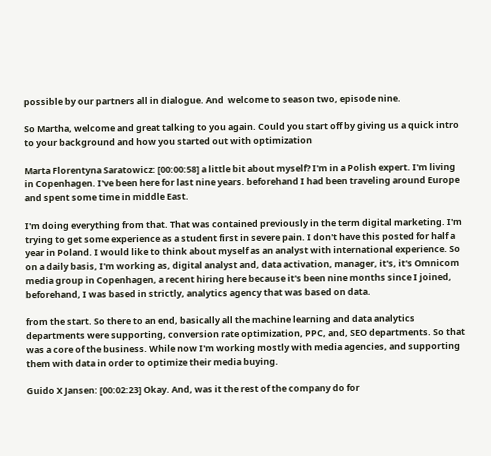possible by our partners all in dialogue. And  welcome to season two, episode nine.

So Martha, welcome and great talking to you again. Could you start off by giving us a quick intro to your background and how you started out with optimization

Marta Florentyna Saratowicz: [00:00:58] a little bit about myself? I'm in a Polish expert. I'm living in Copenhagen. I've been here for last nine years. beforehand I had been traveling around Europe and spent some time in middle East.

I'm doing everything from that. That was contained previously in the term digital marketing. I'm trying to get some experience as a student first in severe pain. I don't have this posted for half a year in Poland. I would like to think about myself as an analyst with international experience. So on a daily basis, I'm working as, digital analyst and, data activation, manager, it's, it's Omnicom media group in Copenhagen, a recent hiring here because it's been nine months since I joined, beforehand, I was based in strictly, analytics agency that was based on data.

from the start. So there to an end, basically all the machine learning and data analytics departments were supporting, conversion rate optimization, PPC, and, SEO departments. So that was a core of the business. While now I'm working mostly with media agencies, and supporting them with data in order to optimize their media buying.

Guido X Jansen: [00:02:23] Okay. And, was it the rest of the company do for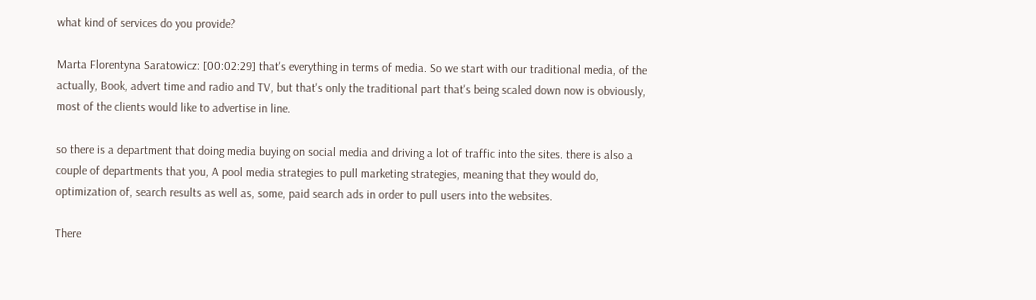what kind of services do you provide?

Marta Florentyna Saratowicz: [00:02:29] that's everything in terms of media. So we start with our traditional media, of the actually, Book, advert time and radio and TV, but that's only the traditional part that's being scaled down now is obviously, most of the clients would like to advertise in line.

so there is a department that doing media buying on social media and driving a lot of traffic into the sites. there is also a couple of departments that you, A pool media strategies to pull marketing strategies, meaning that they would do, optimization of, search results as well as, some, paid search ads in order to pull users into the websites.

There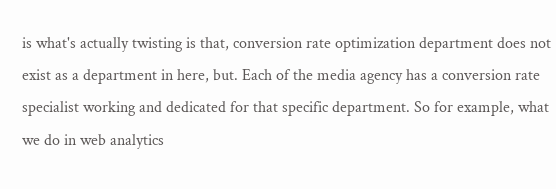is what's actually twisting is that, conversion rate optimization department does not exist as a department in here, but. Each of the media agency has a conversion rate specialist working and dedicated for that specific department. So for example, what we do in web analytics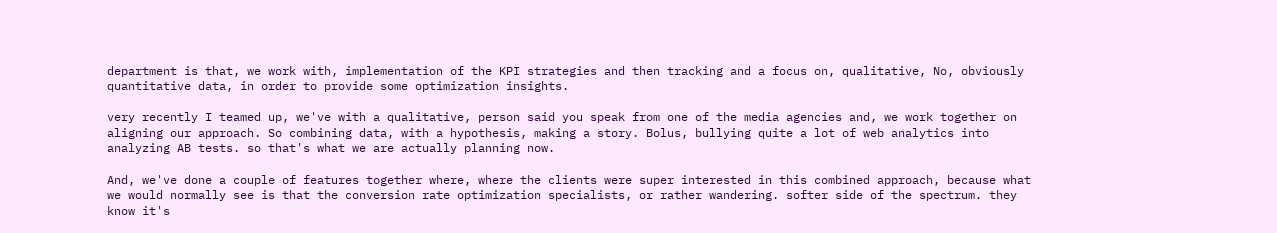department is that, we work with, implementation of the KPI strategies and then tracking and a focus on, qualitative, No, obviously quantitative data, in order to provide some optimization insights.

very recently I teamed up, we've with a qualitative, person said you speak from one of the media agencies and, we work together on aligning our approach. So combining data, with a hypothesis, making a story. Bolus, bullying quite a lot of web analytics into analyzing AB tests. so that's what we are actually planning now.

And, we've done a couple of features together where, where the clients were super interested in this combined approach, because what we would normally see is that the conversion rate optimization specialists, or rather wandering. softer side of the spectrum. they know it's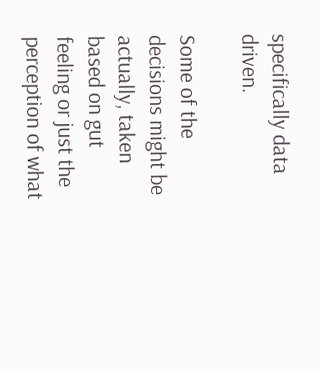specifically data driven.

Some of the decisions might be actually, taken based on gut feeling or just the perception of what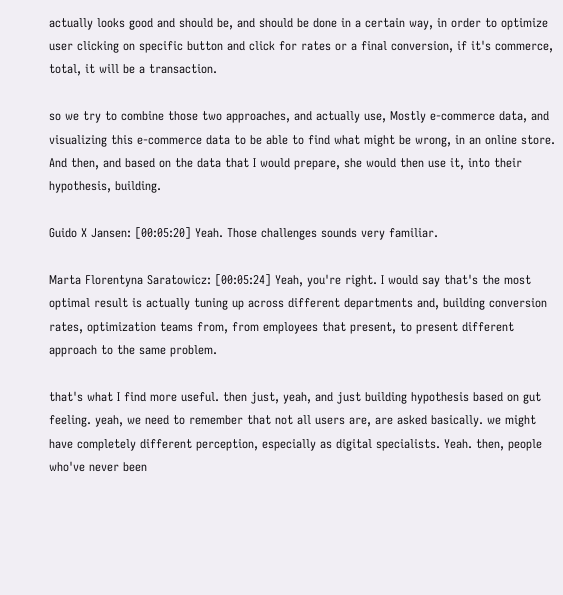actually looks good and should be, and should be done in a certain way, in order to optimize user clicking on specific button and click for rates or a final conversion, if it's commerce, total, it will be a transaction.

so we try to combine those two approaches, and actually use, Mostly e-commerce data, and visualizing this e-commerce data to be able to find what might be wrong, in an online store. And then, and based on the data that I would prepare, she would then use it, into their hypothesis, building.

Guido X Jansen: [00:05:20] Yeah. Those challenges sounds very familiar.

Marta Florentyna Saratowicz: [00:05:24] Yeah, you're right. I would say that's the most optimal result is actually tuning up across different departments and, building conversion rates, optimization teams from, from employees that present, to present different approach to the same problem.

that's what I find more useful. then just, yeah, and just building hypothesis based on gut feeling. yeah, we need to remember that not all users are, are asked basically. we might have completely different perception, especially as digital specialists. Yeah. then, people who've never been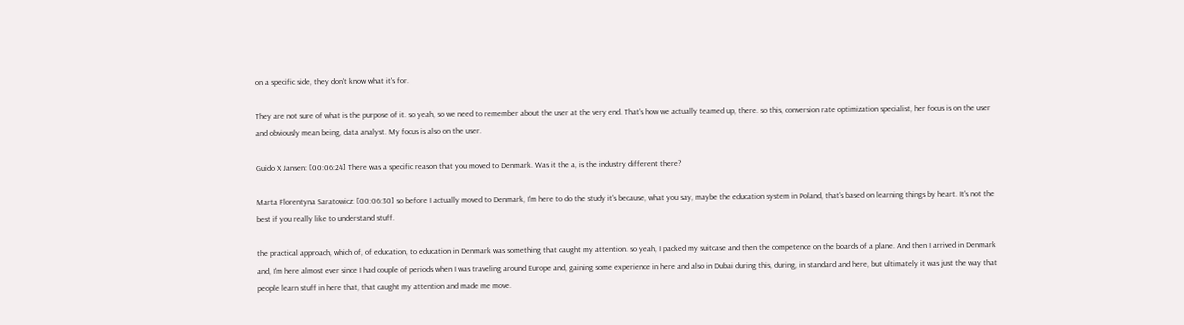on a specific side, they don't know what it's for.

They are not sure of what is the purpose of it. so yeah, so we need to remember about the user at the very end. That's how we actually teamed up, there. so this, conversion rate optimization specialist, her focus is on the user and obviously mean being, data analyst. My focus is also on the user.

Guido X Jansen: [00:06:24] There was a specific reason that you moved to Denmark. Was it the a, is the industry different there?

Marta Florentyna Saratowicz: [00:06:30] so before I actually moved to Denmark, I'm here to do the study it's because, what you say, maybe the education system in Poland, that's based on learning things by heart. It's not the best if you really like to understand stuff.

the practical approach, which of, of education, to education in Denmark was something that caught my attention. so yeah, I packed my suitcase and then the competence on the boards of a plane. And then I arrived in Denmark and, I'm here almost ever since I had couple of periods when I was traveling around Europe and, gaining some experience in here and also in Dubai during this, during, in standard and here, but ultimately it was just the way that people learn stuff in here that, that caught my attention and made me move.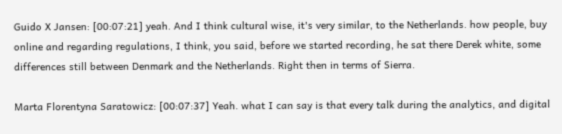Guido X Jansen: [00:07:21] yeah. And I think cultural wise, it's very similar, to the Netherlands. how people, buy online and regarding regulations, I think, you said, before we started recording, he sat there Derek white, some differences still between Denmark and the Netherlands. Right then in terms of Sierra.

Marta Florentyna Saratowicz: [00:07:37] Yeah. what I can say is that every talk during the analytics, and digital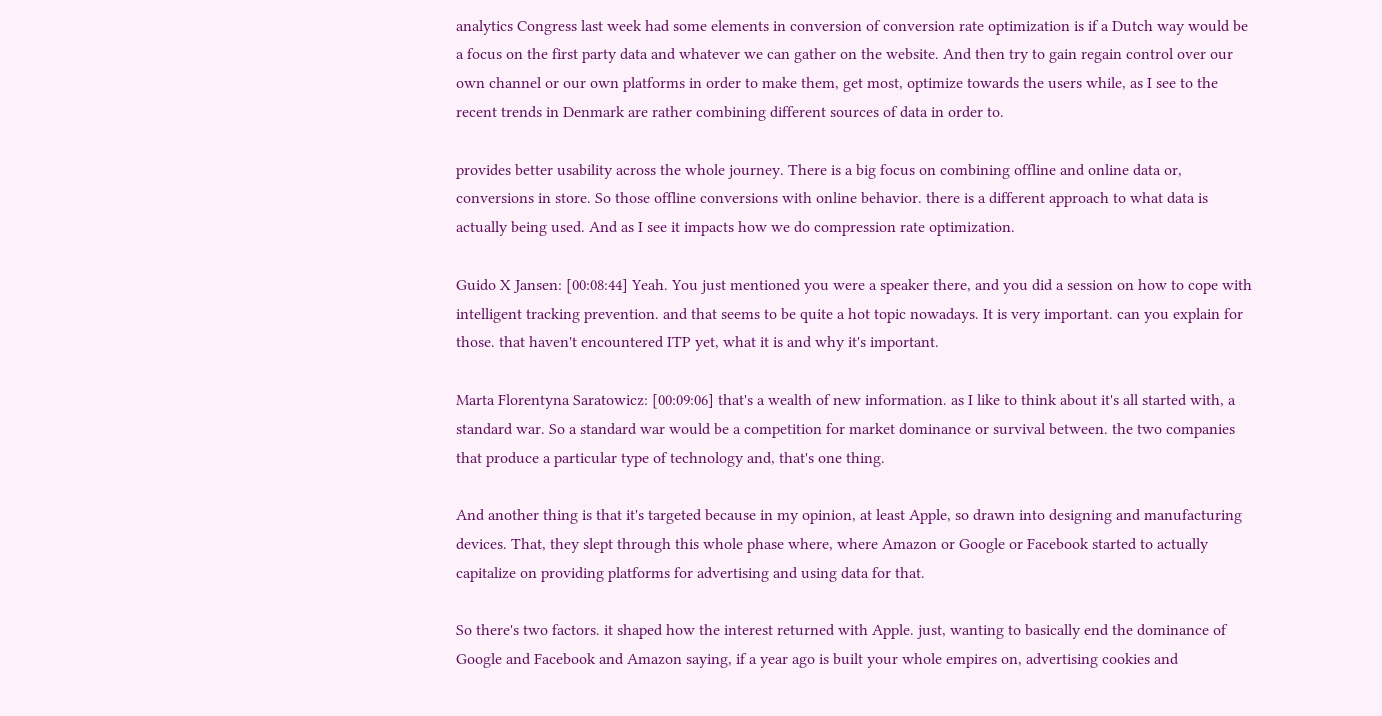analytics Congress last week had some elements in conversion of conversion rate optimization is if a Dutch way would be a focus on the first party data and whatever we can gather on the website. And then try to gain regain control over our own channel or our own platforms in order to make them, get most, optimize towards the users while, as I see to the recent trends in Denmark are rather combining different sources of data in order to.

provides better usability across the whole journey. There is a big focus on combining offline and online data or, conversions in store. So those offline conversions with online behavior. there is a different approach to what data is actually being used. And as I see it impacts how we do compression rate optimization.

Guido X Jansen: [00:08:44] Yeah. You just mentioned you were a speaker there, and you did a session on how to cope with intelligent tracking prevention. and that seems to be quite a hot topic nowadays. It is very important. can you explain for those. that haven't encountered ITP yet, what it is and why it's important.

Marta Florentyna Saratowicz: [00:09:06] that's a wealth of new information. as I like to think about it's all started with, a standard war. So a standard war would be a competition for market dominance or survival between. the two companies that produce a particular type of technology and, that's one thing.

And another thing is that it's targeted because in my opinion, at least Apple, so drawn into designing and manufacturing devices. That, they slept through this whole phase where, where Amazon or Google or Facebook started to actually capitalize on providing platforms for advertising and using data for that.

So there's two factors. it shaped how the interest returned with Apple. just, wanting to basically end the dominance of Google and Facebook and Amazon saying, if a year ago is built your whole empires on, advertising cookies and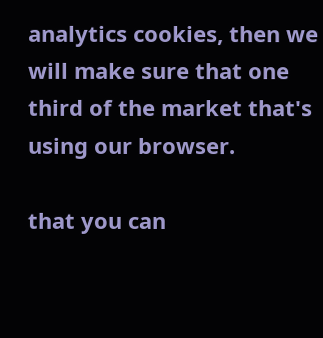analytics cookies, then we will make sure that one third of the market that's using our browser.

that you can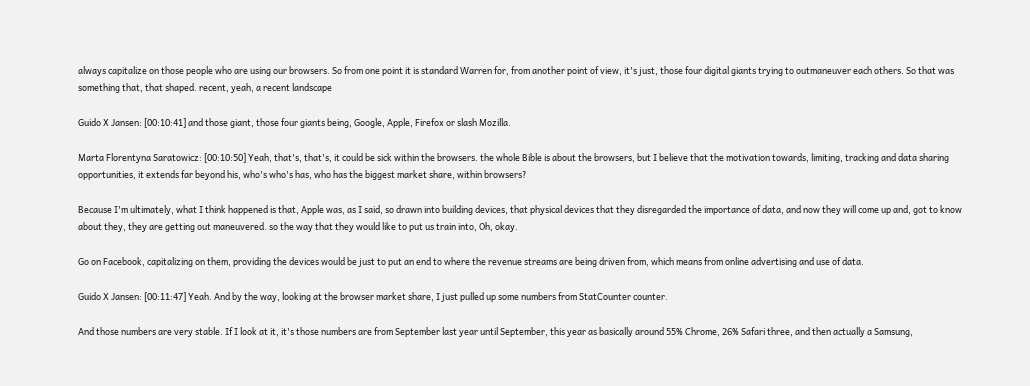always capitalize on those people who are using our browsers. So from one point it is standard Warren for, from another point of view, it's just, those four digital giants trying to outmaneuver each others. So that was something that, that shaped. recent, yeah, a recent landscape

Guido X Jansen: [00:10:41] and those giant, those four giants being, Google, Apple, Firefox or slash Mozilla.

Marta Florentyna Saratowicz: [00:10:50] Yeah, that's, that's, it could be sick within the browsers. the whole Bible is about the browsers, but I believe that the motivation towards, limiting, tracking and data sharing opportunities, it extends far beyond his, who's who's has, who has the biggest market share, within browsers?

Because I'm ultimately, what I think happened is that, Apple was, as I said, so drawn into building devices, that physical devices that they disregarded the importance of data, and now they will come up and, got to know about they, they are getting out maneuvered. so the way that they would like to put us train into, Oh, okay.

Go on Facebook, capitalizing on them, providing the devices would be just to put an end to where the revenue streams are being driven from, which means from online advertising and use of data.

Guido X Jansen: [00:11:47] Yeah. And by the way, looking at the browser market share, I just pulled up some numbers from StatCounter counter.

And those numbers are very stable. If I look at it, it's those numbers are from September last year until September, this year as basically around 55% Chrome, 26% Safari three, and then actually a Samsung,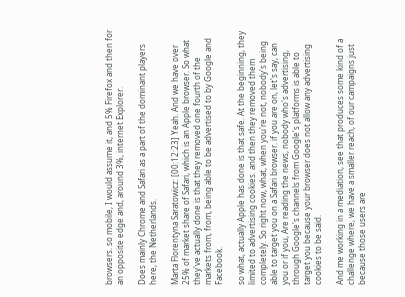browsers. so mobile, I would assume it, and 5% Firefox and then for an opposite edge and, around 3%, internet Explorer.

Does mainly Chrome and Safari as a part of the dominant players here, the Netherlands.

Marta Florentyna Saratowicz: [00:12:23] Yeah. And we have over 25% of market share of Safari, which is an Apple browser. So what they've actually done is that they removed one fourth of the markets from, from, being able to be advertised to by Google and Facebook.

so what, actually Apple has done is that safe. At the beginning, they limited to advertising cookies. and then they removed them completely. So right now, what, when you're not, nobody's being able to target you on a Safari browser. if you are on, let's say, can you or if you, Are reading the news, nobody who's advertising, through Google's channels from Google's platforms is able to target you because your browser does not allow any advertising cookies to be said.

And me working in a mediation, see that produces some kind of a challenge where, we have a smaller reach, of our campaigns just because those users are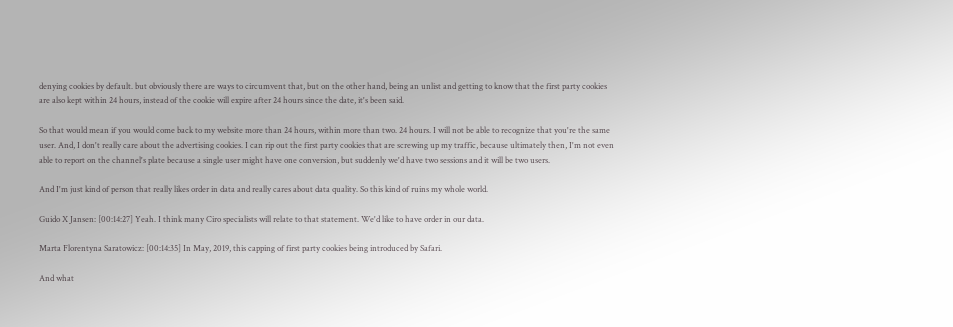denying cookies by default. but obviously there are ways to circumvent that, but on the other hand, being an unlist and getting to know that the first party cookies are also kept within 24 hours, instead of the cookie will expire after 24 hours since the date, it's been said.

So that would mean if you would come back to my website more than 24 hours, within more than two. 24 hours. I will not be able to recognize that you're the same user. And, I don't really care about the advertising cookies. I can rip out the first party cookies that are screwing up my traffic, because ultimately then, I'm not even able to report on the channel's plate because a single user might have one conversion, but suddenly we'd have two sessions and it will be two users.

And I'm just kind of person that really likes order in data and really cares about data quality. So this kind of ruins my whole world.

Guido X Jansen: [00:14:27] Yeah. I think many Ciro specialists will relate to that statement. We'd like to have order in our data.

Marta Florentyna Saratowicz: [00:14:35] In May, 2019, this capping of first party cookies being introduced by Safari.

And what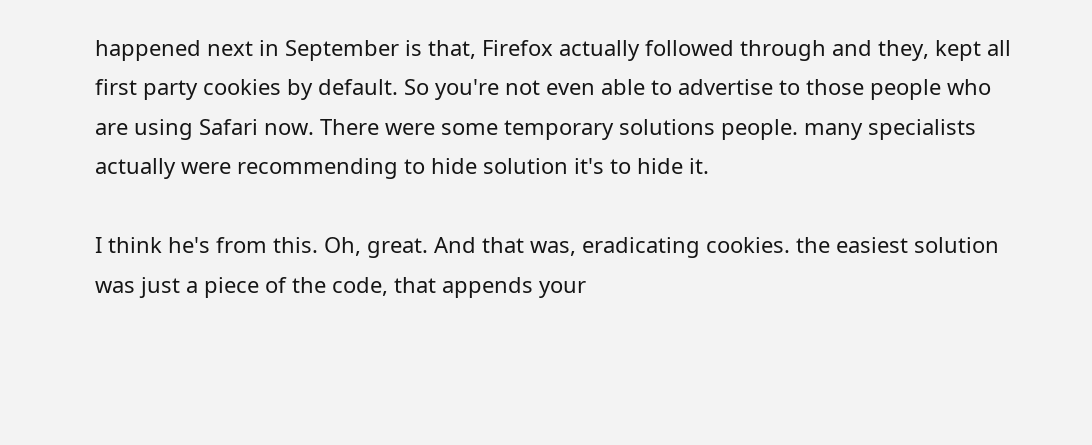happened next in September is that, Firefox actually followed through and they, kept all first party cookies by default. So you're not even able to advertise to those people who are using Safari now. There were some temporary solutions people. many specialists actually were recommending to hide solution it's to hide it.

I think he's from this. Oh, great. And that was, eradicating cookies. the easiest solution was just a piece of the code, that appends your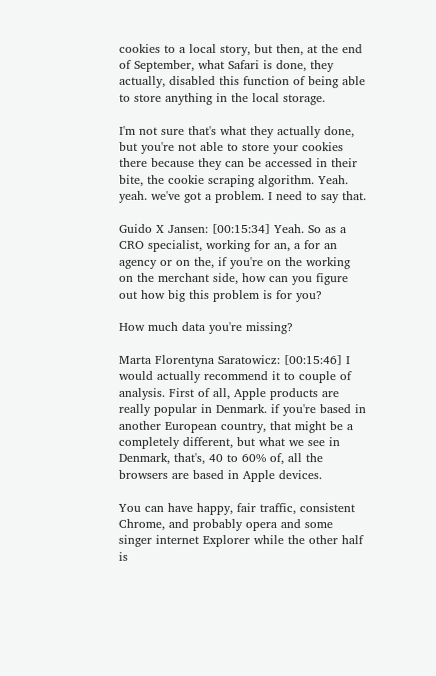cookies to a local story, but then, at the end of September, what Safari is done, they actually, disabled this function of being able to store anything in the local storage.

I'm not sure that's what they actually done, but you're not able to store your cookies there because they can be accessed in their bite, the cookie scraping algorithm. Yeah. yeah. we've got a problem. I need to say that.

Guido X Jansen: [00:15:34] Yeah. So as a CRO specialist, working for an, a for an agency or on the, if you're on the working on the merchant side, how can you figure out how big this problem is for you?

How much data you're missing?

Marta Florentyna Saratowicz: [00:15:46] I would actually recommend it to couple of analysis. First of all, Apple products are really popular in Denmark. if you're based in another European country, that might be a completely different, but what we see in Denmark, that's, 40 to 60% of, all the browsers are based in Apple devices.

You can have happy, fair traffic, consistent Chrome, and probably opera and some singer internet Explorer while the other half is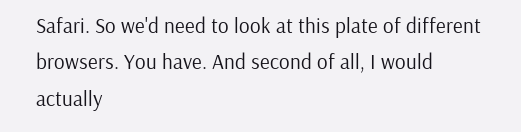Safari. So we'd need to look at this plate of different browsers. You have. And second of all, I would actually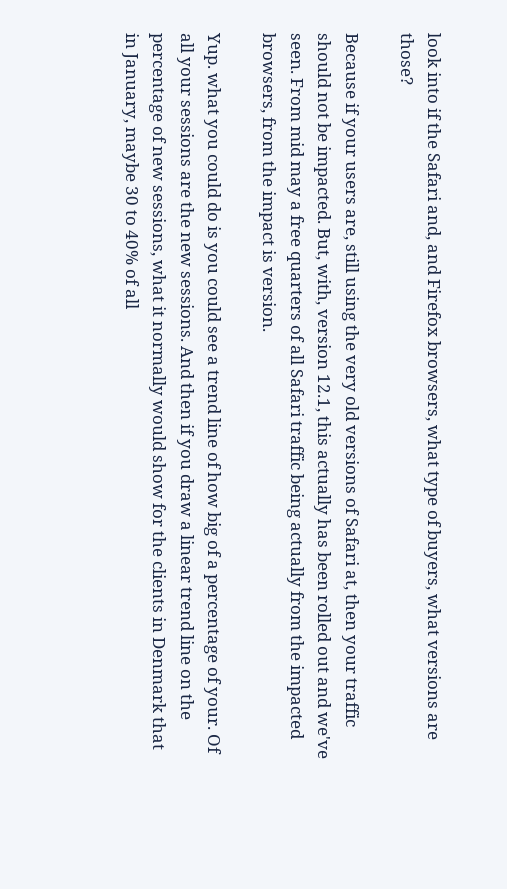look into if the Safari and, and Firefox browsers, what type of buyers, what versions are those?

Because if your users are, still using the very old versions of Safari at, then your traffic should not be impacted. But, with, version 12.1, this actually has been rolled out and we've seen. From mid may a free quarters of all Safari traffic being actually from the impacted browsers, from the impact is version.

Yup. what you could do is you could see a trend line of how big of a percentage of your. Of all your sessions are the new sessions. And then if you draw a linear trend line on the percentage of new sessions, what it normally would show for the clients in Denmark that in January, maybe 30 to 40% of all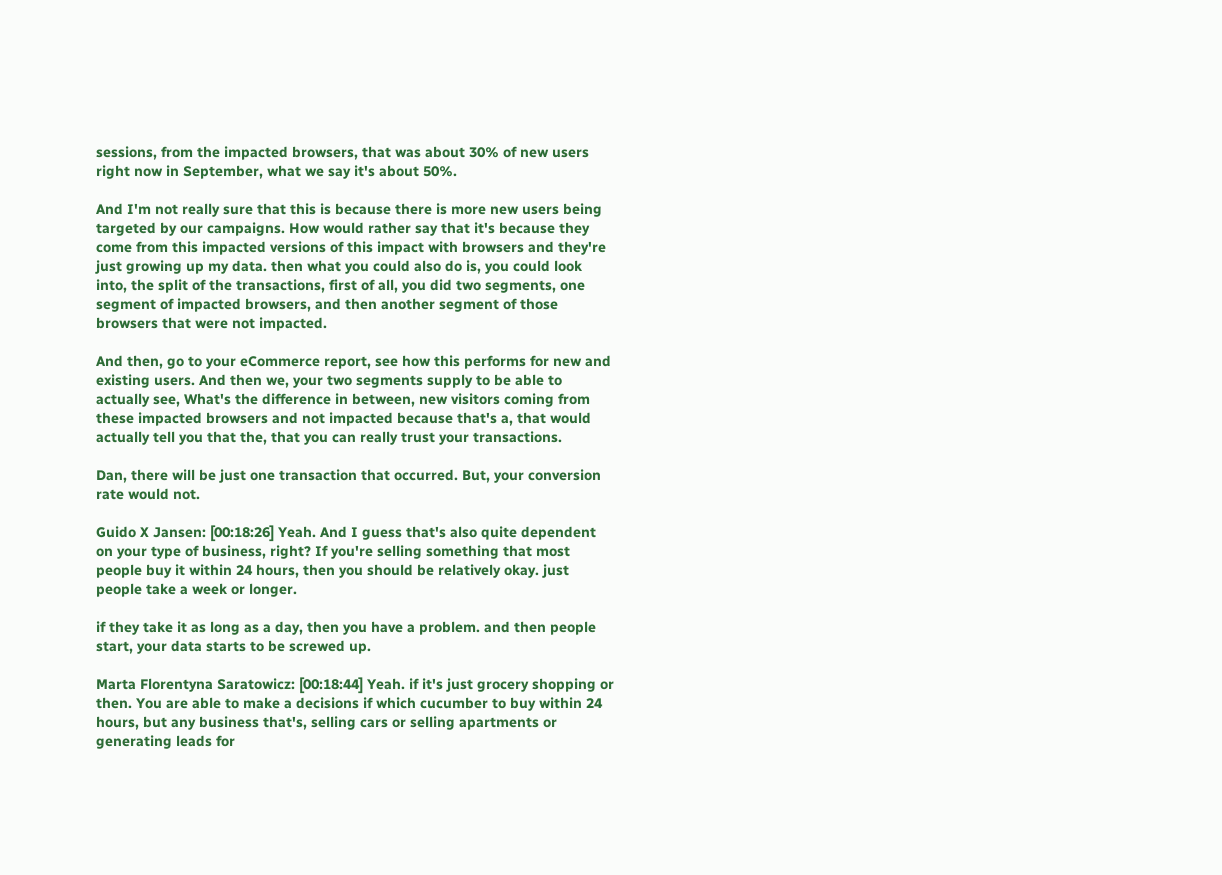sessions, from the impacted browsers, that was about 30% of new users right now in September, what we say it's about 50%.

And I'm not really sure that this is because there is more new users being targeted by our campaigns. How would rather say that it's because they come from this impacted versions of this impact with browsers and they're just growing up my data. then what you could also do is, you could look into, the split of the transactions, first of all, you did two segments, one segment of impacted browsers, and then another segment of those browsers that were not impacted.

And then, go to your eCommerce report, see how this performs for new and existing users. And then we, your two segments supply to be able to actually see, What's the difference in between, new visitors coming from these impacted browsers and not impacted because that's a, that would actually tell you that the, that you can really trust your transactions.

Dan, there will be just one transaction that occurred. But, your conversion rate would not.

Guido X Jansen: [00:18:26] Yeah. And I guess that's also quite dependent on your type of business, right? If you're selling something that most people buy it within 24 hours, then you should be relatively okay. just people take a week or longer.

if they take it as long as a day, then you have a problem. and then people start, your data starts to be screwed up.

Marta Florentyna Saratowicz: [00:18:44] Yeah. if it's just grocery shopping or then. You are able to make a decisions if which cucumber to buy within 24 hours, but any business that's, selling cars or selling apartments or generating leads for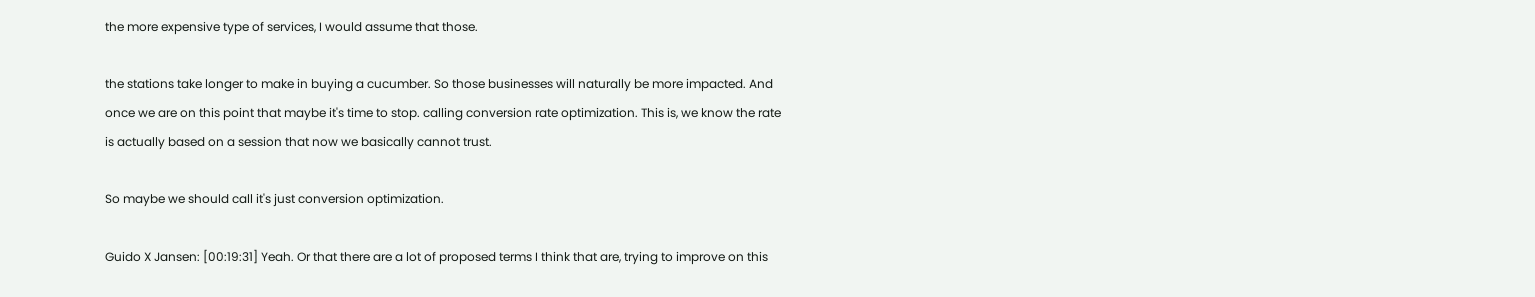the more expensive type of services, I would assume that those.

the stations take longer to make in buying a cucumber. So those businesses will naturally be more impacted. And once we are on this point that maybe it's time to stop. calling conversion rate optimization. This is, we know the rate is actually based on a session that now we basically cannot trust.

So maybe we should call it's just conversion optimization.

Guido X Jansen: [00:19:31] Yeah. Or that there are a lot of proposed terms I think that are, trying to improve on this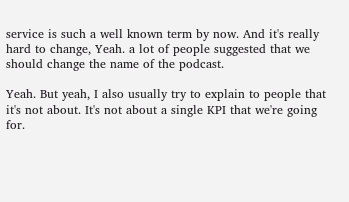service is such a well known term by now. And it's really hard to change, Yeah. a lot of people suggested that we should change the name of the podcast.

Yeah. But yeah, I also usually try to explain to people that it's not about. It's not about a single KPI that we're going for.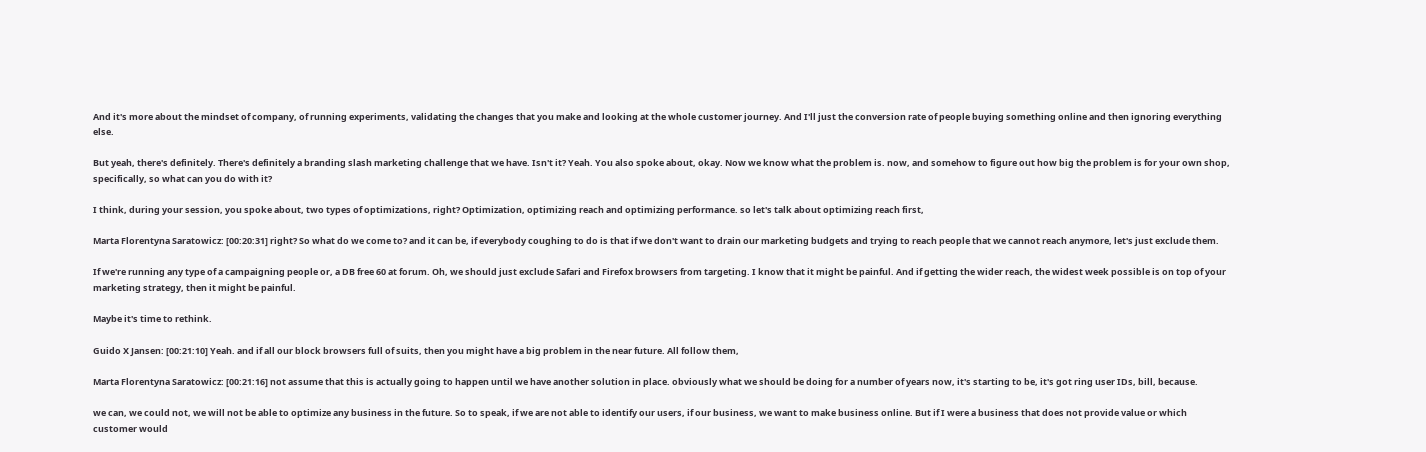And it's more about the mindset of company, of running experiments, validating the changes that you make and looking at the whole customer journey. And I'll just the conversion rate of people buying something online and then ignoring everything else.

But yeah, there's definitely. There's definitely a branding slash marketing challenge that we have. Isn't it? Yeah. You also spoke about, okay. Now we know what the problem is. now, and somehow to figure out how big the problem is for your own shop, specifically, so what can you do with it?

I think, during your session, you spoke about, two types of optimizations, right? Optimization, optimizing reach and optimizing performance. so let's talk about optimizing reach first,

Marta Florentyna Saratowicz: [00:20:31] right? So what do we come to? and it can be, if everybody coughing to do is that if we don't want to drain our marketing budgets and trying to reach people that we cannot reach anymore, let's just exclude them.

If we're running any type of a campaigning people or, a DB free 60 at forum. Oh, we should just exclude Safari and Firefox browsers from targeting. I know that it might be painful. And if getting the wider reach, the widest week possible is on top of your marketing strategy, then it might be painful.

Maybe it's time to rethink.

Guido X Jansen: [00:21:10] Yeah. and if all our block browsers full of suits, then you might have a big problem in the near future. All follow them,

Marta Florentyna Saratowicz: [00:21:16] not assume that this is actually going to happen until we have another solution in place. obviously what we should be doing for a number of years now, it's starting to be, it's got ring user IDs, bill, because.

we can, we could not, we will not be able to optimize any business in the future. So to speak, if we are not able to identify our users, if our business, we want to make business online. But if I were a business that does not provide value or which customer would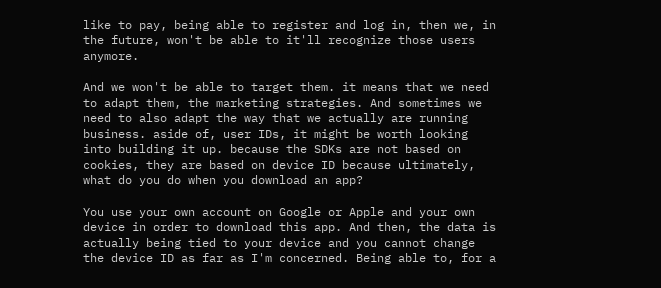like to pay, being able to register and log in, then we, in the future, won't be able to it'll recognize those users anymore.

And we won't be able to target them. it means that we need to adapt them, the marketing strategies. And sometimes we need to also adapt the way that we actually are running business. aside of, user IDs, it might be worth looking into building it up. because the SDKs are not based on cookies, they are based on device ID because ultimately, what do you do when you download an app?

You use your own account on Google or Apple and your own device in order to download this app. And then, the data is actually being tied to your device and you cannot change the device ID as far as I'm concerned. Being able to, for a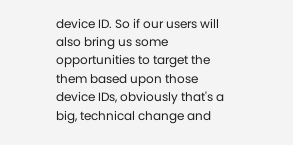device ID. So if our users will also bring us some opportunities to target the them based upon those device IDs, obviously that's a big, technical change and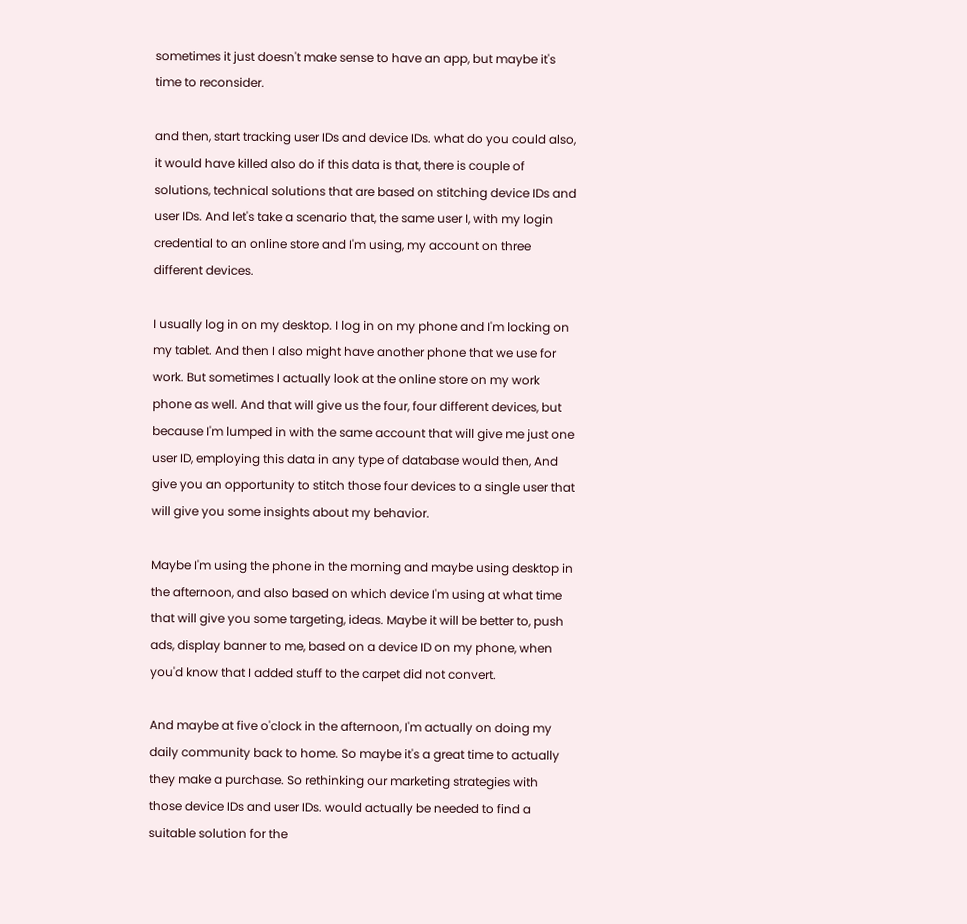sometimes it just doesn't make sense to have an app, but maybe it's time to reconsider.

and then, start tracking user IDs and device IDs. what do you could also, it would have killed also do if this data is that, there is couple of solutions, technical solutions that are based on stitching device IDs and user IDs. And let's take a scenario that, the same user I, with my login credential to an online store and I'm using, my account on three different devices.

I usually log in on my desktop. I log in on my phone and I'm locking on my tablet. And then I also might have another phone that we use for work. But sometimes I actually look at the online store on my work phone as well. And that will give us the four, four different devices, but because I'm lumped in with the same account that will give me just one user ID, employing this data in any type of database would then, And give you an opportunity to stitch those four devices to a single user that will give you some insights about my behavior.

Maybe I'm using the phone in the morning and maybe using desktop in the afternoon, and also based on which device I'm using at what time that will give you some targeting, ideas. Maybe it will be better to, push ads, display banner to me, based on a device ID on my phone, when you'd know that I added stuff to the carpet did not convert.

And maybe at five o'clock in the afternoon, I'm actually on doing my daily community back to home. So maybe it's a great time to actually they make a purchase. So rethinking our marketing strategies with those device IDs and user IDs. would actually be needed to find a suitable solution for the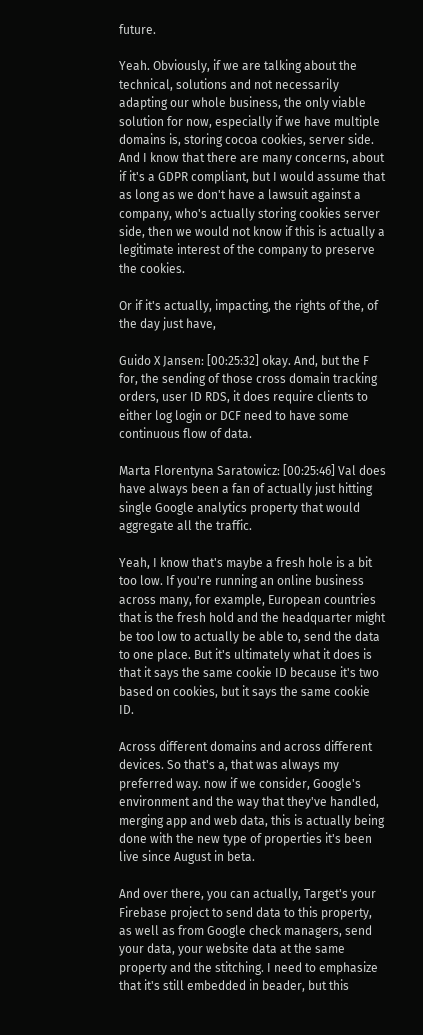future.

Yeah. Obviously, if we are talking about the technical, solutions and not necessarily adapting our whole business, the only viable solution for now, especially if we have multiple domains is, storing cocoa cookies, server side. And I know that there are many concerns, about if it's a GDPR compliant, but I would assume that as long as we don't have a lawsuit against a company, who's actually storing cookies server side, then we would not know if this is actually a legitimate interest of the company to preserve the cookies.

Or if it's actually, impacting, the rights of the, of the day just have,

Guido X Jansen: [00:25:32] okay. And, but the F for, the sending of those cross domain tracking orders, user ID RDS, it does require clients to either log login or DCF need to have some continuous flow of data.

Marta Florentyna Saratowicz: [00:25:46] Val does have always been a fan of actually just hitting single Google analytics property that would aggregate all the traffic.

Yeah, I know that's maybe a fresh hole is a bit too low. If you're running an online business across many, for example, European countries that is the fresh hold and the headquarter might be too low to actually be able to, send the data to one place. But it's ultimately what it does is that it says the same cookie ID because it's two based on cookies, but it says the same cookie ID.

Across different domains and across different devices. So that's a, that was always my preferred way. now if we consider, Google's environment and the way that they've handled, merging app and web data, this is actually being done with the new type of properties it's been live since August in beta.

And over there, you can actually, Target's your Firebase project to send data to this property, as well as from Google check managers, send your data, your website data at the same property and the stitching. I need to emphasize that it's still embedded in beader, but this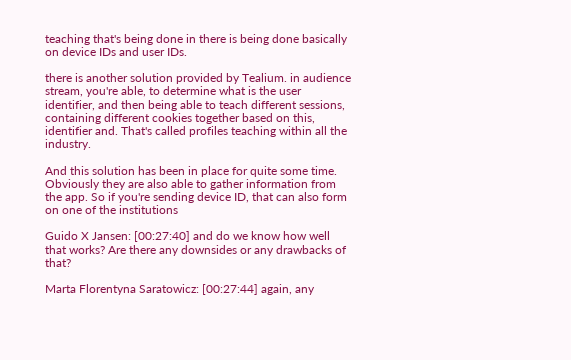teaching that's being done in there is being done basically on device IDs and user IDs.

there is another solution provided by Tealium. in audience stream, you're able, to determine what is the user identifier, and then being able to teach different sessions, containing different cookies together based on this, identifier and. That's called profiles teaching within all the industry.

And this solution has been in place for quite some time. Obviously they are also able to gather information from the app. So if you're sending device ID, that can also form on one of the institutions

Guido X Jansen: [00:27:40] and do we know how well that works? Are there any downsides or any drawbacks of that?

Marta Florentyna Saratowicz: [00:27:44] again, any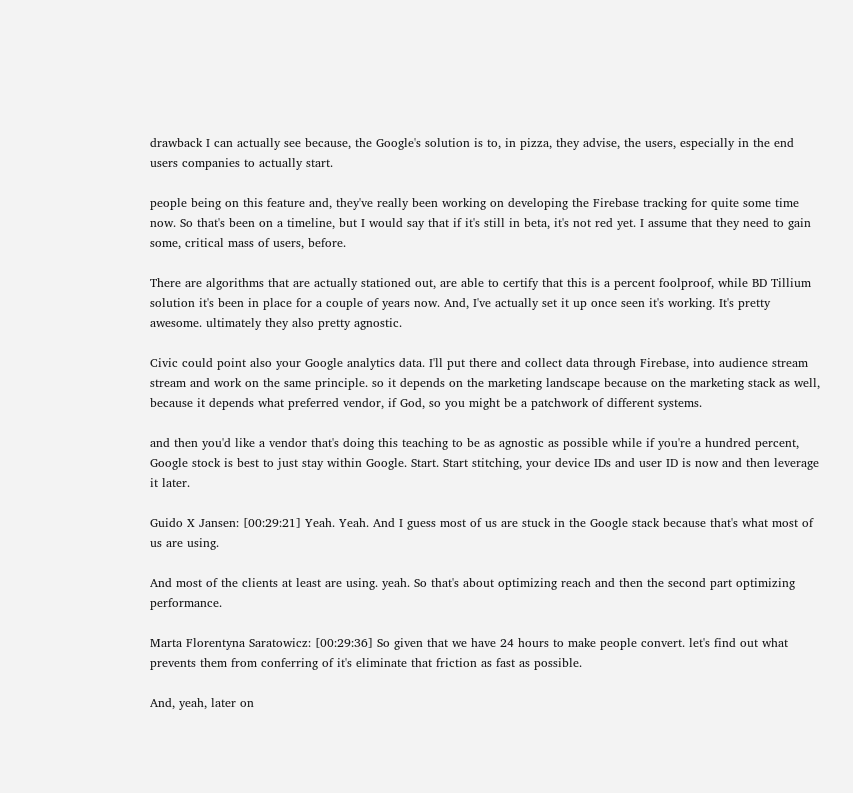drawback I can actually see because, the Google's solution is to, in pizza, they advise, the users, especially in the end users companies to actually start.

people being on this feature and, they've really been working on developing the Firebase tracking for quite some time now. So that's been on a timeline, but I would say that if it's still in beta, it's not red yet. I assume that they need to gain some, critical mass of users, before.

There are algorithms that are actually stationed out, are able to certify that this is a percent foolproof, while BD Tillium solution it's been in place for a couple of years now. And, I've actually set it up once seen it's working. It's pretty awesome. ultimately they also pretty agnostic.

Civic could point also your Google analytics data. I'll put there and collect data through Firebase, into audience stream  stream and work on the same principle. so it depends on the marketing landscape because on the marketing stack as well, because it depends what preferred vendor, if God, so you might be a patchwork of different systems.

and then you'd like a vendor that's doing this teaching to be as agnostic as possible while if you're a hundred percent, Google stock is best to just stay within Google. Start. Start stitching, your device IDs and user ID is now and then leverage it later.

Guido X Jansen: [00:29:21] Yeah. Yeah. And I guess most of us are stuck in the Google stack because that's what most of us are using.

And most of the clients at least are using. yeah. So that's about optimizing reach and then the second part optimizing performance.

Marta Florentyna Saratowicz: [00:29:36] So given that we have 24 hours to make people convert. let's find out what prevents them from conferring of it's eliminate that friction as fast as possible.

And, yeah, later on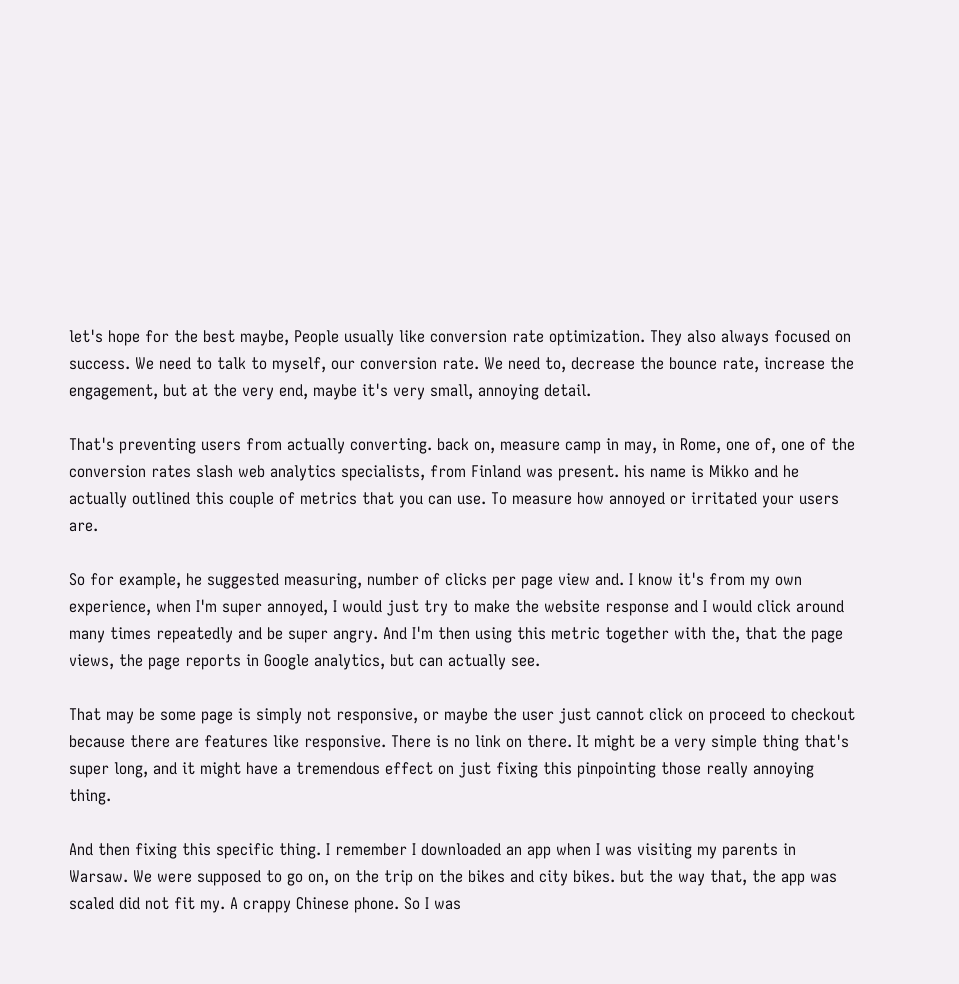let's hope for the best maybe, People usually like conversion rate optimization. They also always focused on success. We need to talk to myself, our conversion rate. We need to, decrease the bounce rate, increase the engagement, but at the very end, maybe it's very small, annoying detail.

That's preventing users from actually converting. back on, measure camp in may, in Rome, one of, one of the conversion rates slash web analytics specialists, from Finland was present. his name is Mikko and he actually outlined this couple of metrics that you can use. To measure how annoyed or irritated your users are.

So for example, he suggested measuring, number of clicks per page view and. I know it's from my own experience, when I'm super annoyed, I would just try to make the website response and I would click around many times repeatedly and be super angry. And I'm then using this metric together with the, that the page views, the page reports in Google analytics, but can actually see.

That may be some page is simply not responsive, or maybe the user just cannot click on proceed to checkout because there are features like responsive. There is no link on there. It might be a very simple thing that's super long, and it might have a tremendous effect on just fixing this pinpointing those really annoying thing.

And then fixing this specific thing. I remember I downloaded an app when I was visiting my parents in Warsaw. We were supposed to go on, on the trip on the bikes and city bikes. but the way that, the app was scaled did not fit my. A crappy Chinese phone. So I was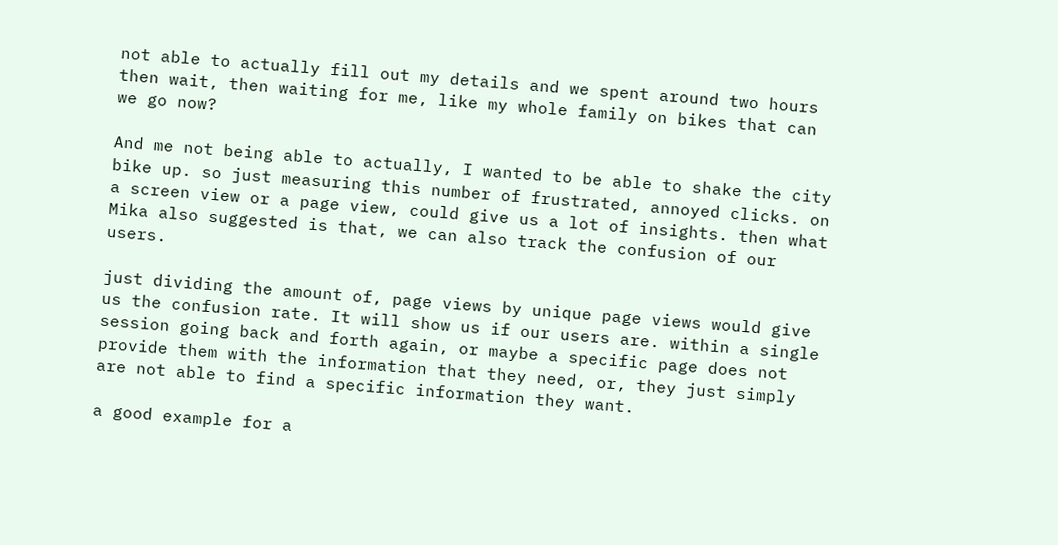not able to actually fill out my details and we spent around two hours then wait, then waiting for me, like my whole family on bikes that can we go now?

And me not being able to actually, I wanted to be able to shake the city bike up. so just measuring this number of frustrated, annoyed clicks. on a screen view or a page view, could give us a lot of insights. then what Mika also suggested is that, we can also track the confusion of our users.

just dividing the amount of, page views by unique page views would give us the confusion rate. It will show us if our users are. within a single session going back and forth again, or maybe a specific page does not provide them with the information that they need, or, they just simply are not able to find a specific information they want.

a good example for a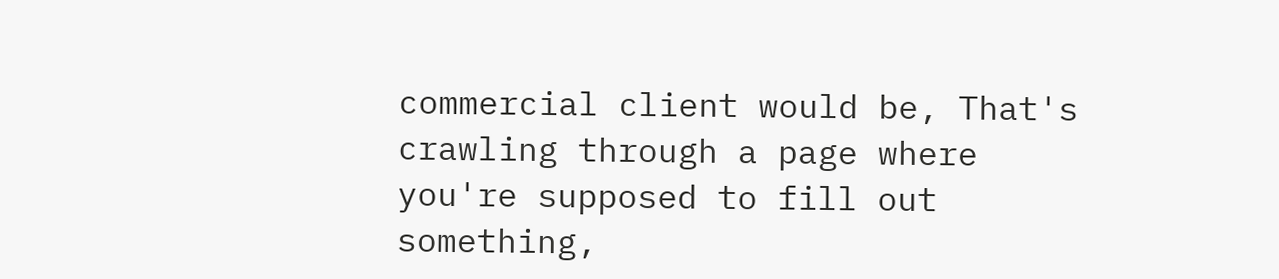commercial client would be, That's crawling through a page where you're supposed to fill out something,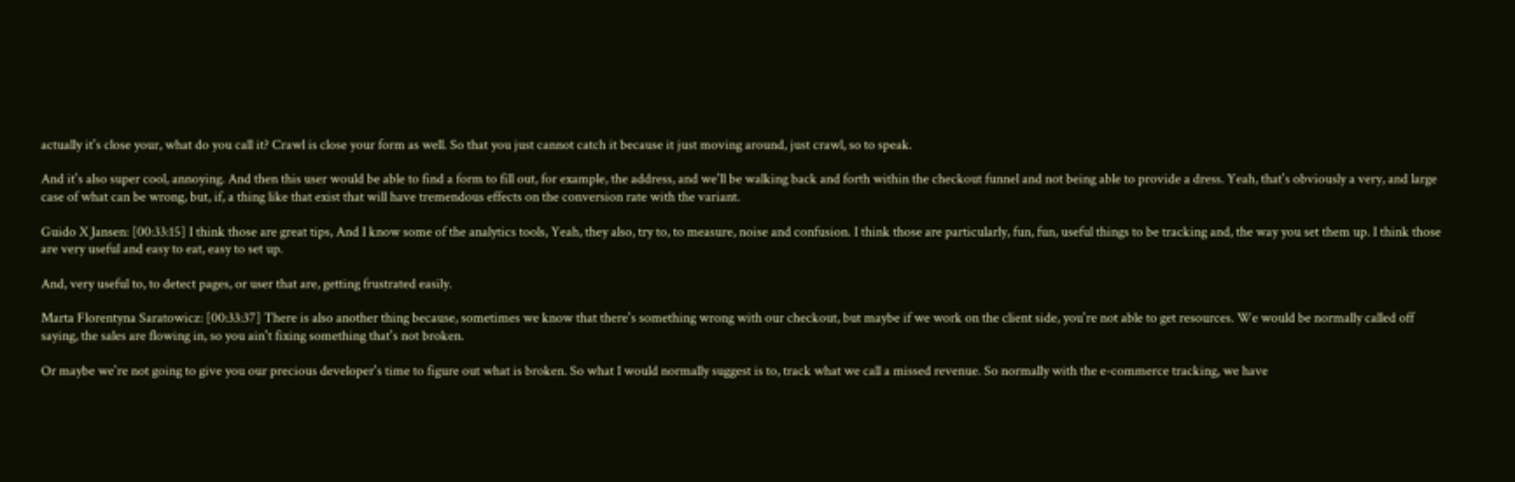actually it's close your, what do you call it? Crawl is close your form as well. So that you just cannot catch it because it just moving around, just crawl, so to speak.

And it's also super cool, annoying. And then this user would be able to find a form to fill out, for example, the address, and we'll be walking back and forth within the checkout funnel and not being able to provide a dress. Yeah, that's obviously a very, and large case of what can be wrong, but, if, a thing like that exist that will have tremendous effects on the conversion rate with the variant.

Guido X Jansen: [00:33:15] I think those are great tips, And I know some of the analytics tools, Yeah, they also, try to, to measure, noise and confusion. I think those are particularly, fun, fun, useful things to be tracking and, the way you set them up. I think those are very useful and easy to eat, easy to set up.

And, very useful to, to detect pages, or user that are, getting frustrated easily.

Marta Florentyna Saratowicz: [00:33:37] There is also another thing because, sometimes we know that there's something wrong with our checkout, but maybe if we work on the client side, you're not able to get resources. We would be normally called off saying, the sales are flowing in, so you ain't fixing something that's not broken.

Or maybe we're not going to give you our precious developer's time to figure out what is broken. So what I would normally suggest is to, track what we call a missed revenue. So normally with the e-commerce tracking, we have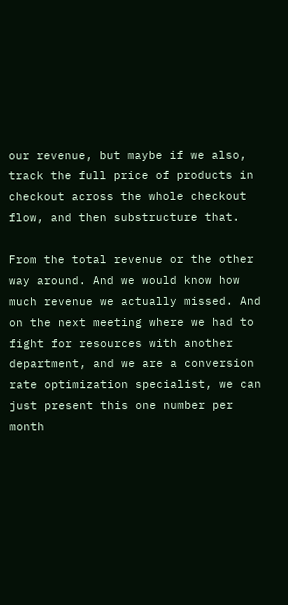our revenue, but maybe if we also, track the full price of products in checkout across the whole checkout flow, and then substructure that.

From the total revenue or the other way around. And we would know how much revenue we actually missed. And on the next meeting where we had to fight for resources with another department, and we are a conversion rate optimization specialist, we can just present this one number per month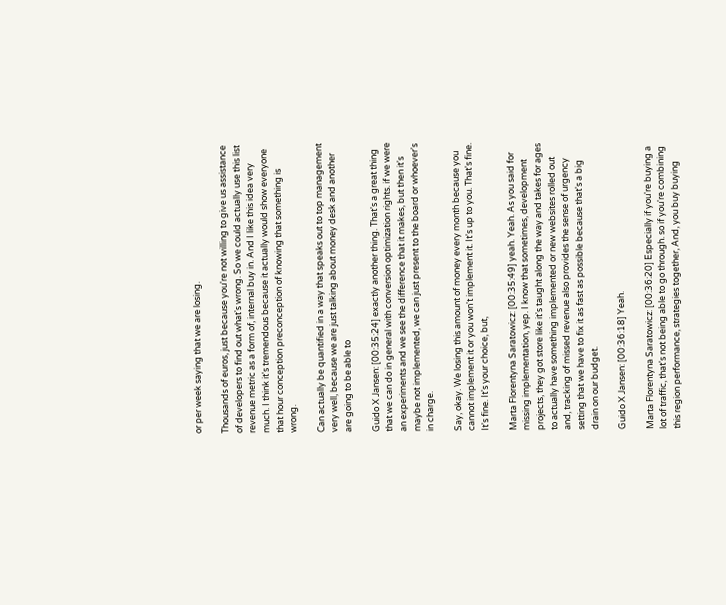or per week saying that we are losing.

Thousands of euros, just because you're not willing to give us assistance of developers to find out what's wrong. So we could actually use this list revenue metric as a form of, internal buy in. And I like this idea very much. I think it's tremendous because it actually would show everyone that hour conception preconception of knowing that something is wrong.

Can actually be quantified in a way that speaks out to top management very well, because we are just talking about money desk and another are going to be able to

Guido X Jansen: [00:35:24] exactly another thing. That's a great thing that we can do in general with conversion optimization rights. if we were an experiments and we see the difference that it makes, but then it's maybe not implemented, we can just present to the board or whoever's in charge.

Say, okay. We losing this amount of money every month because you cannot implement it or you won't implement it. It's up to you. That's fine. It's fine. It's your choice, but,

Marta Florentyna Saratowicz: [00:35:49] yeah. Yeah. As you said for missing implementation, yep. I know that sometimes, development projects, they got store like it's taught along the way and takes for ages to actually have something implemented or new websites rolled out and, tracking of missed revenue also provides the sense of urgency setting that we have to fix it as fast as possible because that's a big drain on our budget.

Guido X Jansen: [00:36:18] Yeah.

Marta Florentyna Saratowicz: [00:36:20] Especially if you're buying a lot of traffic, that's not being able to go through. so if you're combining this region performance, strategies together, And, you buy buying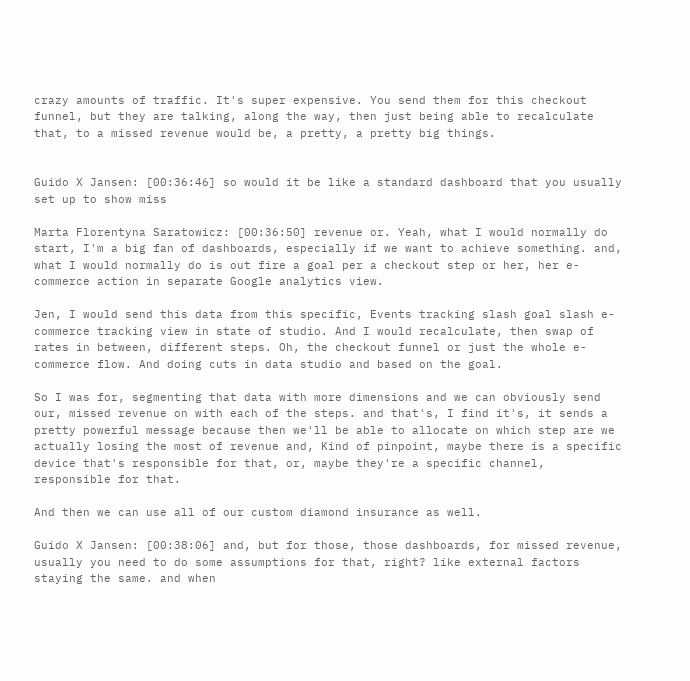crazy amounts of traffic. It's super expensive. You send them for this checkout funnel, but they are talking, along the way, then just being able to recalculate that, to a missed revenue would be, a pretty, a pretty big things.


Guido X Jansen: [00:36:46] so would it be like a standard dashboard that you usually set up to show miss

Marta Florentyna Saratowicz: [00:36:50] revenue or. Yeah, what I would normally do start, I'm a big fan of dashboards, especially if we want to achieve something. and, what I would normally do is out fire a goal per a checkout step or her, her e-commerce action in separate Google analytics view.

Jen, I would send this data from this specific, Events tracking slash goal slash e-commerce tracking view in state of studio. And I would recalculate, then swap of rates in between, different steps. Oh, the checkout funnel or just the whole e-commerce flow. And doing cuts in data studio and based on the goal.

So I was for, segmenting that data with more dimensions and we can obviously send our, missed revenue on with each of the steps. and that's, I find it's, it sends a pretty powerful message because then we'll be able to allocate on which step are we actually losing the most of revenue and, Kind of pinpoint, maybe there is a specific device that's responsible for that, or, maybe they're a specific channel, responsible for that.

And then we can use all of our custom diamond insurance as well.

Guido X Jansen: [00:38:06] and, but for those, those dashboards, for missed revenue, usually you need to do some assumptions for that, right? like external factors staying the same. and when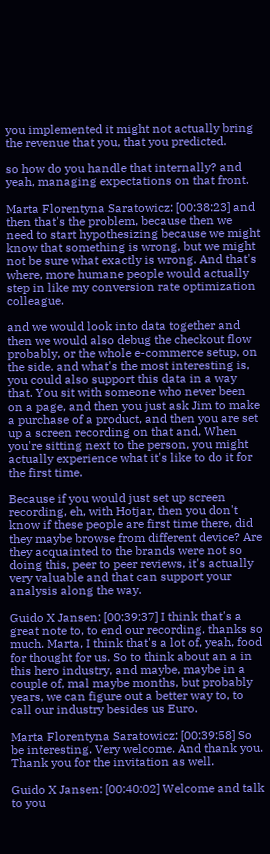you implemented it might not actually bring the revenue that you, that you predicted.

so how do you handle that internally? and yeah, managing expectations on that front.

Marta Florentyna Saratowicz: [00:38:23] and then that's the problem, because then we need to start hypothesizing because we might know that something is wrong, but we might not be sure what exactly is wrong. And that's where, more humane people would actually step in like my conversion rate optimization colleague.

and we would look into data together and then we would also debug the checkout flow probably, or the whole e-commerce setup, on the side. and what's the most interesting is, you could also support this data in a way that. You sit with someone who never been on a page, and then you just ask Jim to make a purchase of a product, and then you are set up a screen recording on that and, When you're sitting next to the person, you might actually experience what it's like to do it for the first time.

Because if you would just set up screen recording, eh, with Hotjar, then you don't know if these people are first time there, did they maybe browse from different device? Are they acquainted to the brands were not so doing this, peer to peer reviews, it's actually very valuable and that can support your analysis along the way.

Guido X Jansen: [00:39:37] I think that's a great note to, to end our recording. thanks so much. Marta, I think that's a lot of, yeah, food for thought for us. So to think about an a in this hero industry, and maybe, maybe in a couple of, mal maybe months, but probably years, we can figure out a better way to, to call our industry besides us Euro.

Marta Florentyna Saratowicz: [00:39:58] So be interesting. Very welcome. And thank you. Thank you for the invitation as well.

Guido X Jansen: [00:40:02] Welcome and talk to you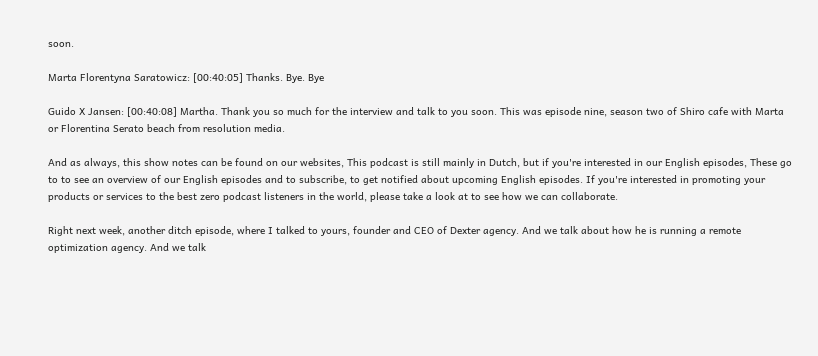soon.

Marta Florentyna Saratowicz: [00:40:05] Thanks. Bye. Bye

Guido X Jansen: [00:40:08] Martha. Thank you so much for the interview and talk to you soon. This was episode nine, season two of Shiro cafe with Marta or Florentina Serato beach from resolution media.

And as always, this show notes can be found on our websites, This podcast is still mainly in Dutch, but if you're interested in our English episodes, These go to to see an overview of our English episodes and to subscribe, to get notified about upcoming English episodes. If you're interested in promoting your products or services to the best zero podcast listeners in the world, please take a look at to see how we can collaborate.

Right next week, another ditch episode, where I talked to yours, founder and CEO of Dexter agency. And we talk about how he is running a remote optimization agency. And we talk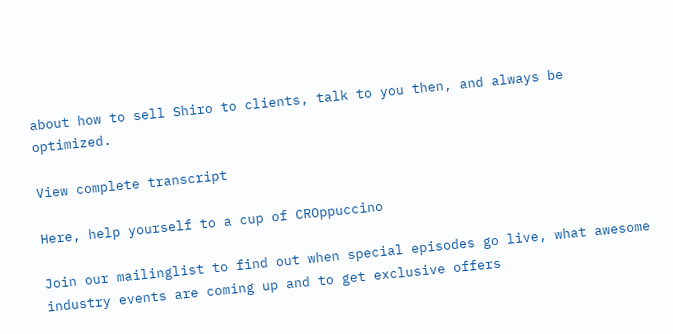about how to sell Shiro to clients, talk to you then, and always be optimized.

View complete transcript

Here, help yourself to a cup of CROppuccino

Join our mailinglist to find out when special episodes go live, what awesome industry events are coming up and to get exclusive offers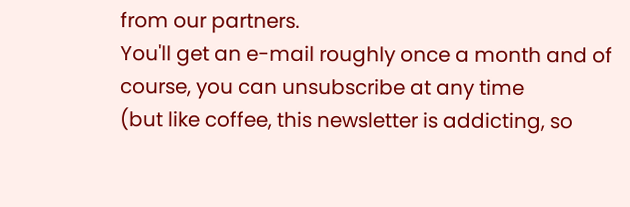from our partners.
You'll get an e-mail roughly once a month and of course, you can unsubscribe at any time
(but like coffee, this newsletter is addicting, so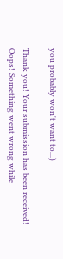you probably won't want to...)

Thank you! Your submission has been received!
Oops! Something went wrong while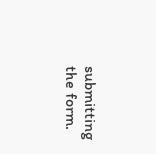submitting the form.